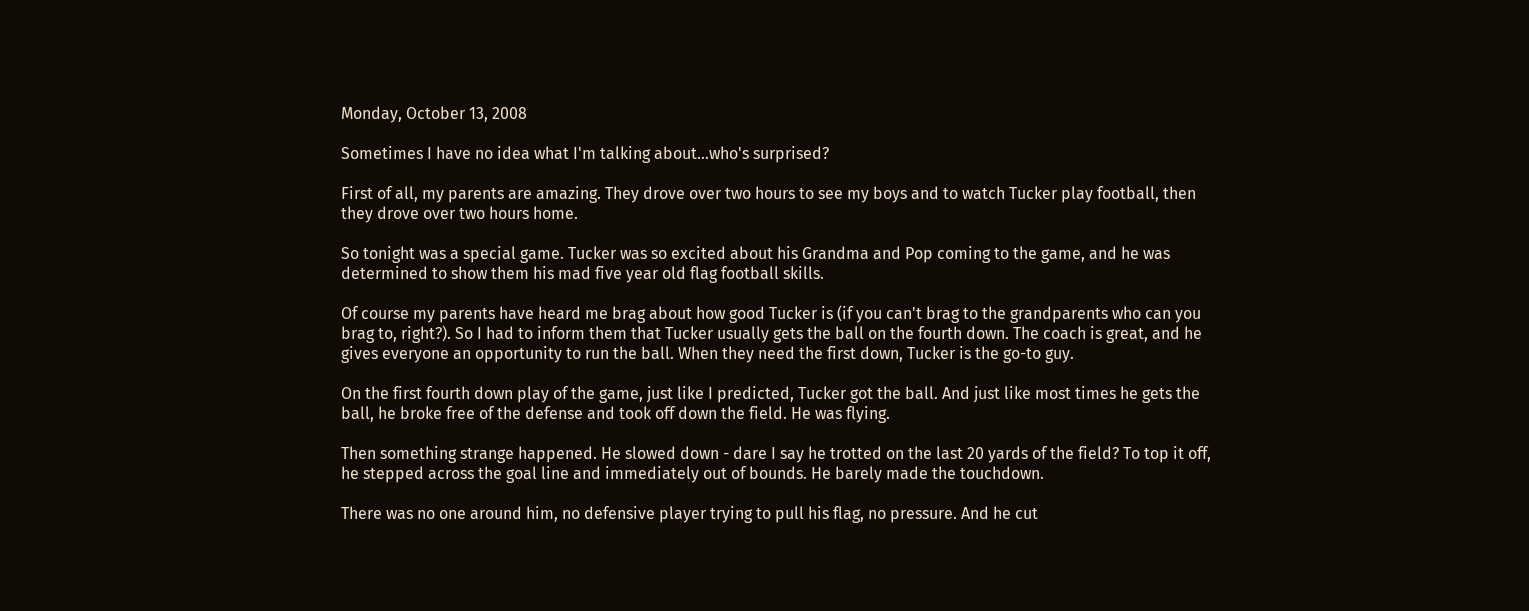Monday, October 13, 2008

Sometimes I have no idea what I'm talking about...who's surprised?

First of all, my parents are amazing. They drove over two hours to see my boys and to watch Tucker play football, then they drove over two hours home.

So tonight was a special game. Tucker was so excited about his Grandma and Pop coming to the game, and he was determined to show them his mad five year old flag football skills.

Of course my parents have heard me brag about how good Tucker is (if you can't brag to the grandparents who can you brag to, right?). So I had to inform them that Tucker usually gets the ball on the fourth down. The coach is great, and he gives everyone an opportunity to run the ball. When they need the first down, Tucker is the go-to guy.

On the first fourth down play of the game, just like I predicted, Tucker got the ball. And just like most times he gets the ball, he broke free of the defense and took off down the field. He was flying.

Then something strange happened. He slowed down - dare I say he trotted on the last 20 yards of the field? To top it off, he stepped across the goal line and immediately out of bounds. He barely made the touchdown.

There was no one around him, no defensive player trying to pull his flag, no pressure. And he cut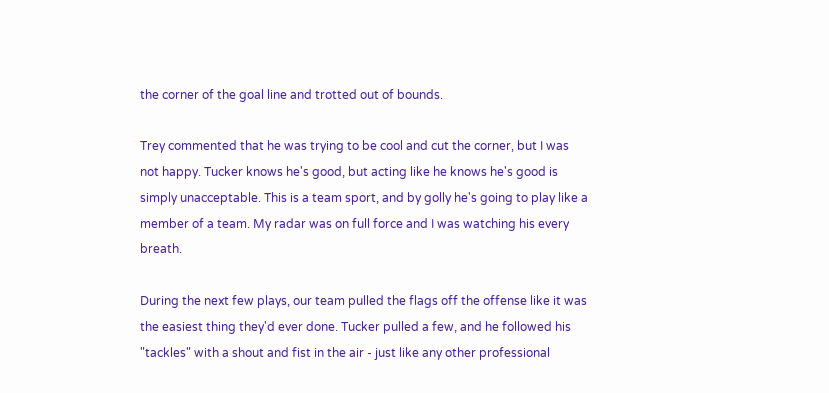the corner of the goal line and trotted out of bounds.

Trey commented that he was trying to be cool and cut the corner, but I was not happy. Tucker knows he's good, but acting like he knows he's good is simply unacceptable. This is a team sport, and by golly he's going to play like a member of a team. My radar was on full force and I was watching his every breath.

During the next few plays, our team pulled the flags off the offense like it was the easiest thing they'd ever done. Tucker pulled a few, and he followed his "tackles" with a shout and fist in the air - just like any other professional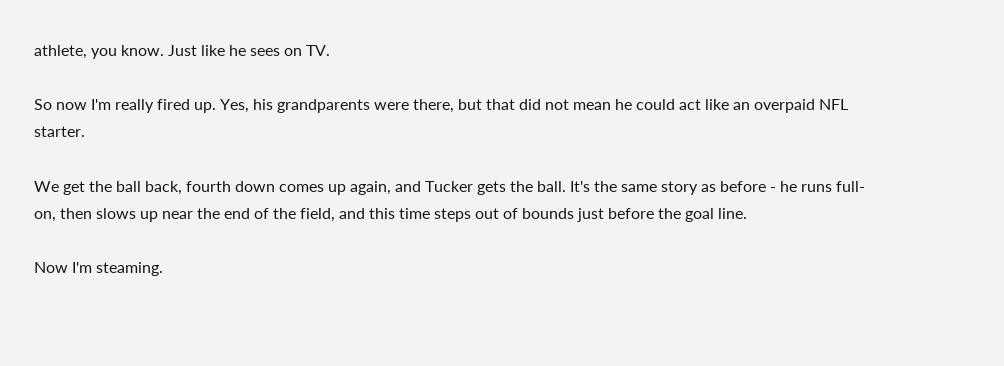athlete, you know. Just like he sees on TV.

So now I'm really fired up. Yes, his grandparents were there, but that did not mean he could act like an overpaid NFL starter.

We get the ball back, fourth down comes up again, and Tucker gets the ball. It's the same story as before - he runs full-on, then slows up near the end of the field, and this time steps out of bounds just before the goal line.

Now I'm steaming.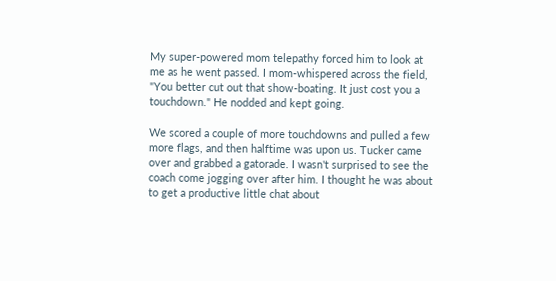My super-powered mom telepathy forced him to look at me as he went passed. I mom-whispered across the field, "You better cut out that show-boating. It just cost you a touchdown." He nodded and kept going.

We scored a couple of more touchdowns and pulled a few more flags, and then halftime was upon us. Tucker came over and grabbed a gatorade. I wasn't surprised to see the coach come jogging over after him. I thought he was about to get a productive little chat about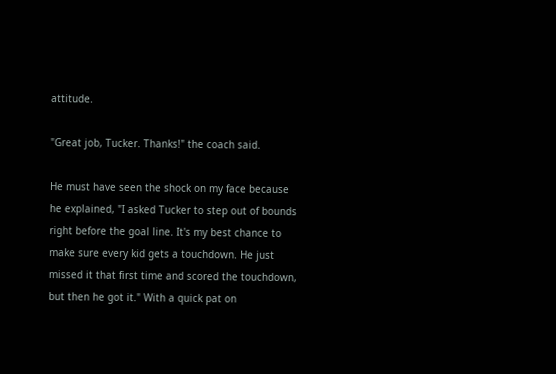attitude.

"Great job, Tucker. Thanks!" the coach said.

He must have seen the shock on my face because he explained, "I asked Tucker to step out of bounds right before the goal line. It's my best chance to make sure every kid gets a touchdown. He just missed it that first time and scored the touchdown, but then he got it." With a quick pat on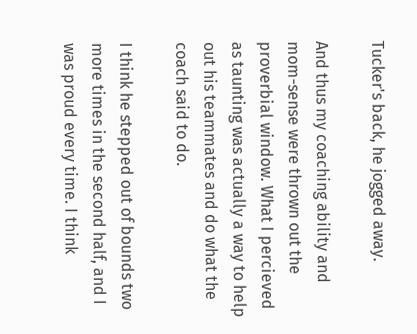Tucker's back, he jogged away.

And thus my coaching ability and mom-sense were thrown out the proverbial window. What I percieved as taunting was actually a way to help out his teammates and do what the coach said to do.

I think he stepped out of bounds two more times in the second half, and I was proud every time. I think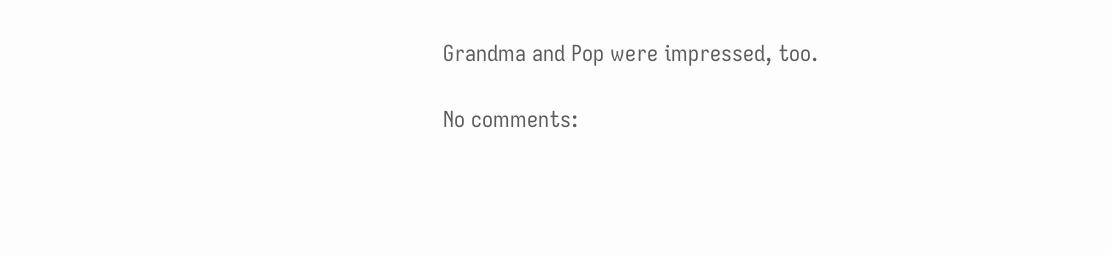Grandma and Pop were impressed, too.

No comments: